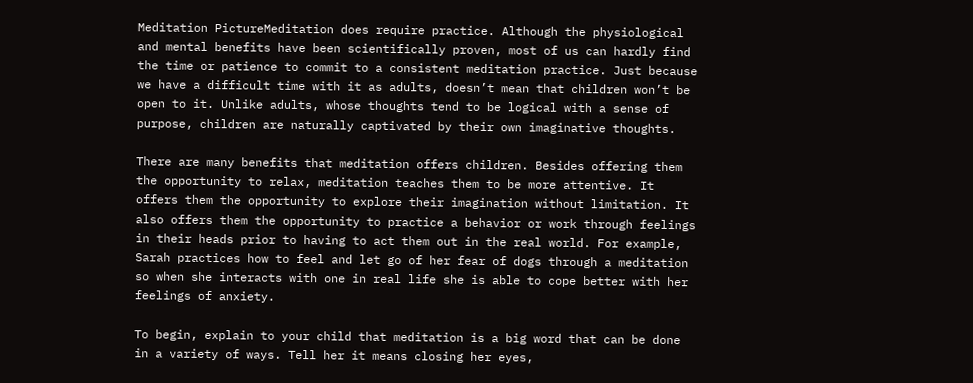Meditation PictureMeditation does require practice. Although the physiological and mental benefits have been scientifically proven, most of us can hardly find the time or patience to commit to a consistent meditation practice. Just because we have a difficult time with it as adults, doesn’t mean that children won’t be open to it. Unlike adults, whose thoughts tend to be logical with a sense of purpose, children are naturally captivated by their own imaginative thoughts.

There are many benefits that meditation offers children. Besides offering them the opportunity to relax, meditation teaches them to be more attentive. It offers them the opportunity to explore their imagination without limitation. It also offers them the opportunity to practice a behavior or work through feelings in their heads prior to having to act them out in the real world. For example, Sarah practices how to feel and let go of her fear of dogs through a meditation so when she interacts with one in real life she is able to cope better with her feelings of anxiety.

To begin, explain to your child that meditation is a big word that can be done in a variety of ways. Tell her it means closing her eyes,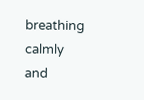breathing calmly and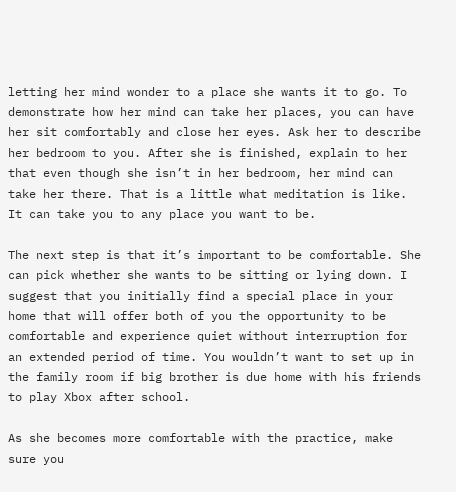letting her mind wonder to a place she wants it to go. To demonstrate how her mind can take her places, you can have her sit comfortably and close her eyes. Ask her to describe her bedroom to you. After she is finished, explain to her that even though she isn’t in her bedroom, her mind can take her there. That is a little what meditation is like. It can take you to any place you want to be.

The next step is that it’s important to be comfortable. She can pick whether she wants to be sitting or lying down. I suggest that you initially find a special place in your home that will offer both of you the opportunity to be comfortable and experience quiet without interruption for an extended period of time. You wouldn’t want to set up in the family room if big brother is due home with his friends to play Xbox after school.

As she becomes more comfortable with the practice, make sure you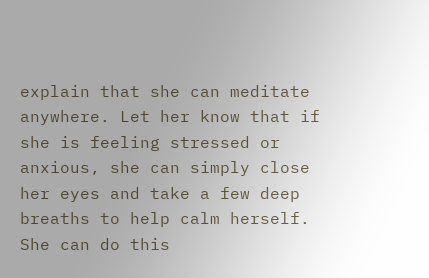explain that she can meditate anywhere. Let her know that if she is feeling stressed or anxious, she can simply close her eyes and take a few deep breaths to help calm herself. She can do this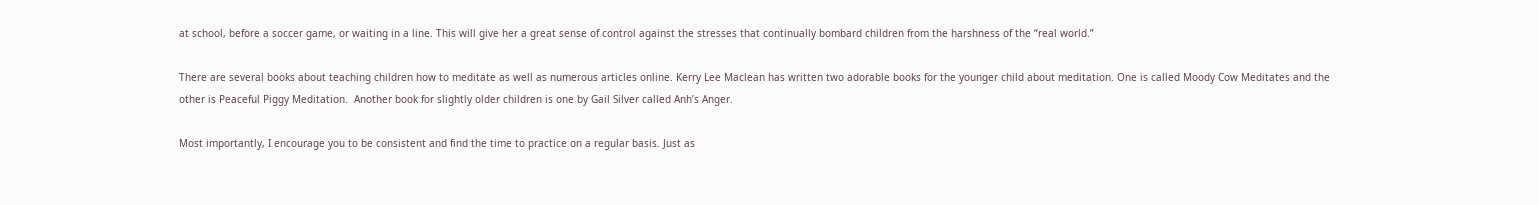at school, before a soccer game, or waiting in a line. This will give her a great sense of control against the stresses that continually bombard children from the harshness of the “real world.”

There are several books about teaching children how to meditate as well as numerous articles online. Kerry Lee Maclean has written two adorable books for the younger child about meditation. One is called Moody Cow Meditates and the other is Peaceful Piggy Meditation.  Another book for slightly older children is one by Gail Silver called Anh’s Anger.

Most importantly, I encourage you to be consistent and find the time to practice on a regular basis. Just as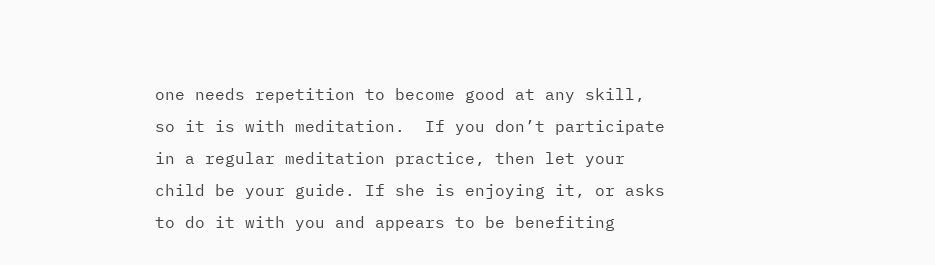one needs repetition to become good at any skill, so it is with meditation.  If you don’t participate in a regular meditation practice, then let your child be your guide. If she is enjoying it, or asks to do it with you and appears to be benefiting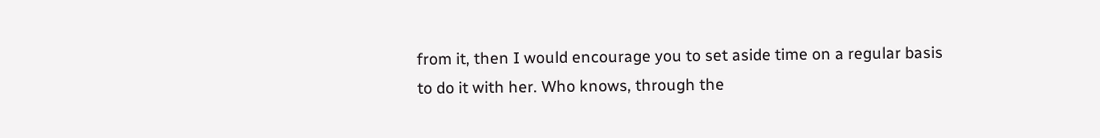from it, then I would encourage you to set aside time on a regular basis to do it with her. Who knows, through the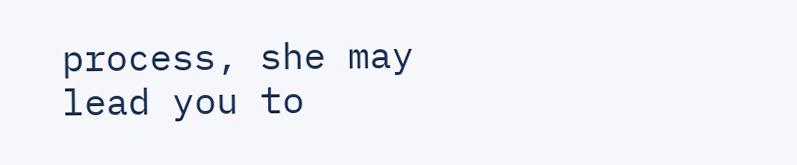process, she may lead you to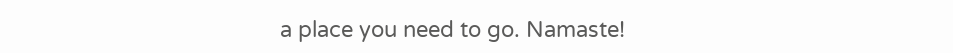a place you need to go. Namaste!